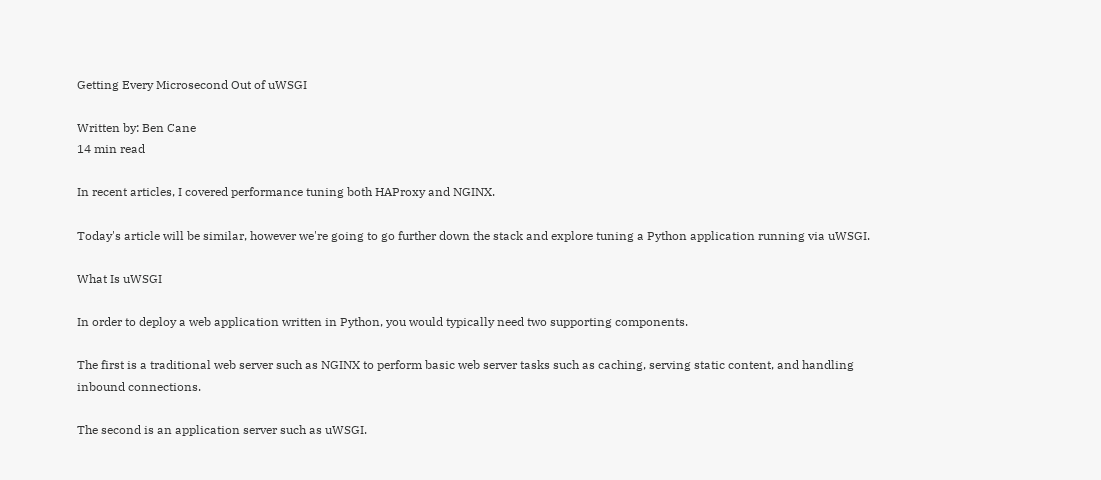Getting Every Microsecond Out of uWSGI

Written by: Ben Cane
14 min read

In recent articles, I covered performance tuning both HAProxy and NGINX.

Today's article will be similar, however we're going to go further down the stack and explore tuning a Python application running via uWSGI.

What Is uWSGI

In order to deploy a web application written in Python, you would typically need two supporting components.

The first is a traditional web server such as NGINX to perform basic web server tasks such as caching, serving static content, and handling inbound connections.

The second is an application server such as uWSGI.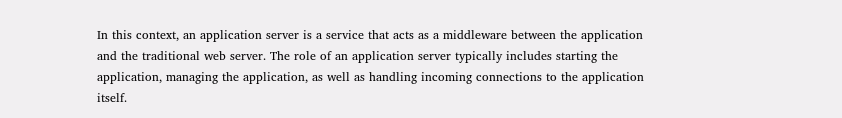In this context, an application server is a service that acts as a middleware between the application and the traditional web server. The role of an application server typically includes starting the application, managing the application, as well as handling incoming connections to the application itself.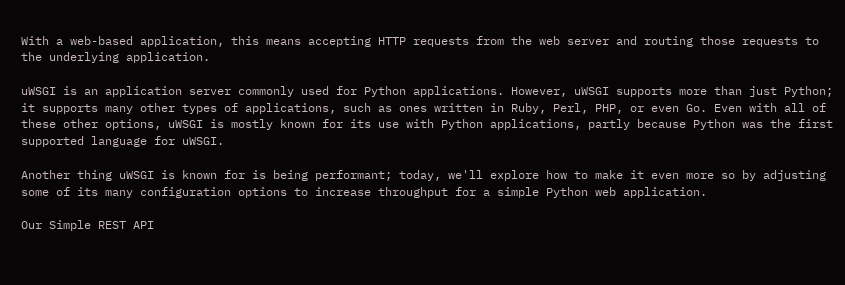With a web-based application, this means accepting HTTP requests from the web server and routing those requests to the underlying application.

uWSGI is an application server commonly used for Python applications. However, uWSGI supports more than just Python; it supports many other types of applications, such as ones written in Ruby, Perl, PHP, or even Go. Even with all of these other options, uWSGI is mostly known for its use with Python applications, partly because Python was the first supported language for uWSGI.

Another thing uWSGI is known for is being performant; today, we'll explore how to make it even more so by adjusting some of its many configuration options to increase throughput for a simple Python web application.

Our Simple REST API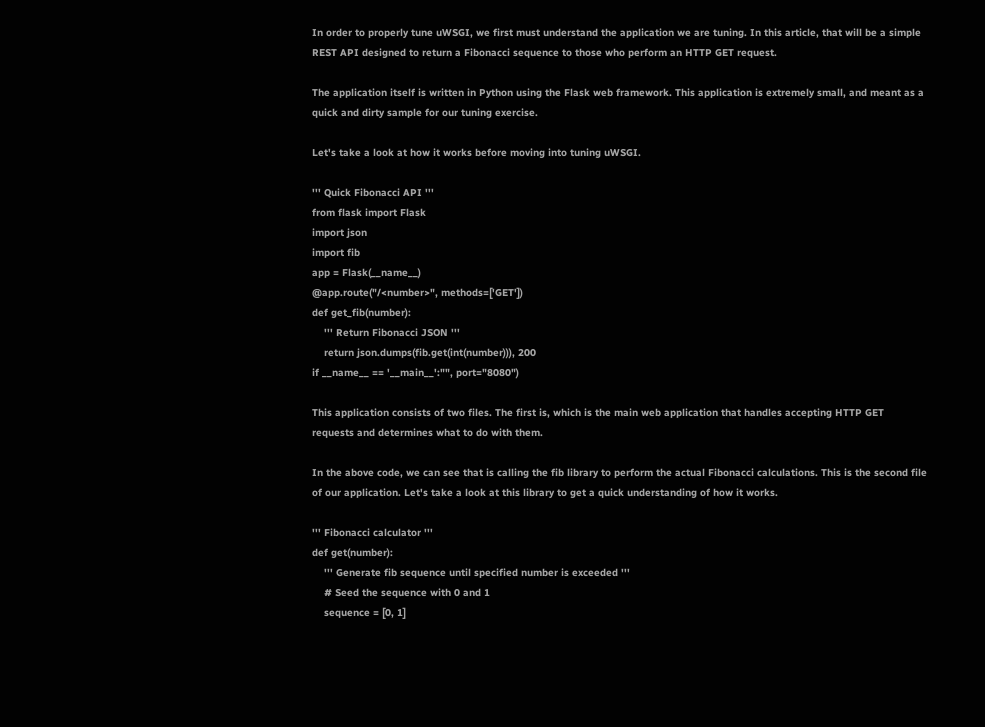In order to properly tune uWSGI, we first must understand the application we are tuning. In this article, that will be a simple REST API designed to return a Fibonacci sequence to those who perform an HTTP GET request.

The application itself is written in Python using the Flask web framework. This application is extremely small, and meant as a quick and dirty sample for our tuning exercise.

Let's take a look at how it works before moving into tuning uWSGI.

''' Quick Fibonacci API '''
from flask import Flask
import json
import fib
app = Flask(__name__)
@app.route("/<number>", methods=['GET'])
def get_fib(number):
    ''' Return Fibonacci JSON '''
    return json.dumps(fib.get(int(number))), 200
if __name__ == '__main__':"", port="8080")

This application consists of two files. The first is, which is the main web application that handles accepting HTTP GET requests and determines what to do with them.

In the above code, we can see that is calling the fib library to perform the actual Fibonacci calculations. This is the second file of our application. Let's take a look at this library to get a quick understanding of how it works.

''' Fibonacci calculator '''
def get(number):
    ''' Generate fib sequence until specified number is exceeded '''
    # Seed the sequence with 0 and 1
    sequence = [0, 1]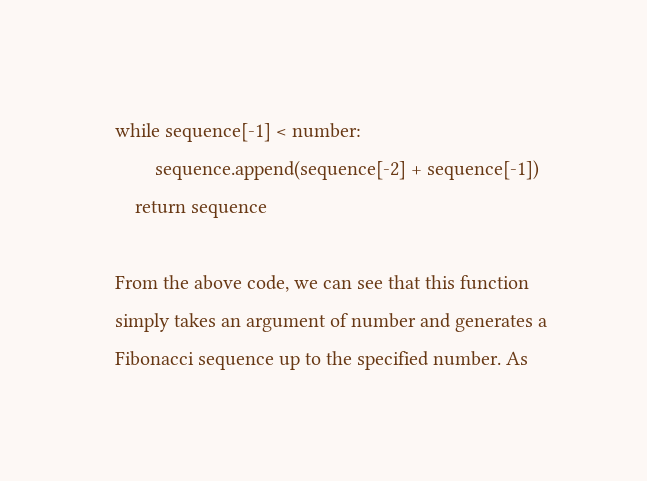while sequence[-1] < number:
        sequence.append(sequence[-2] + sequence[-1])
    return sequence

From the above code, we can see that this function simply takes an argument of number and generates a Fibonacci sequence up to the specified number. As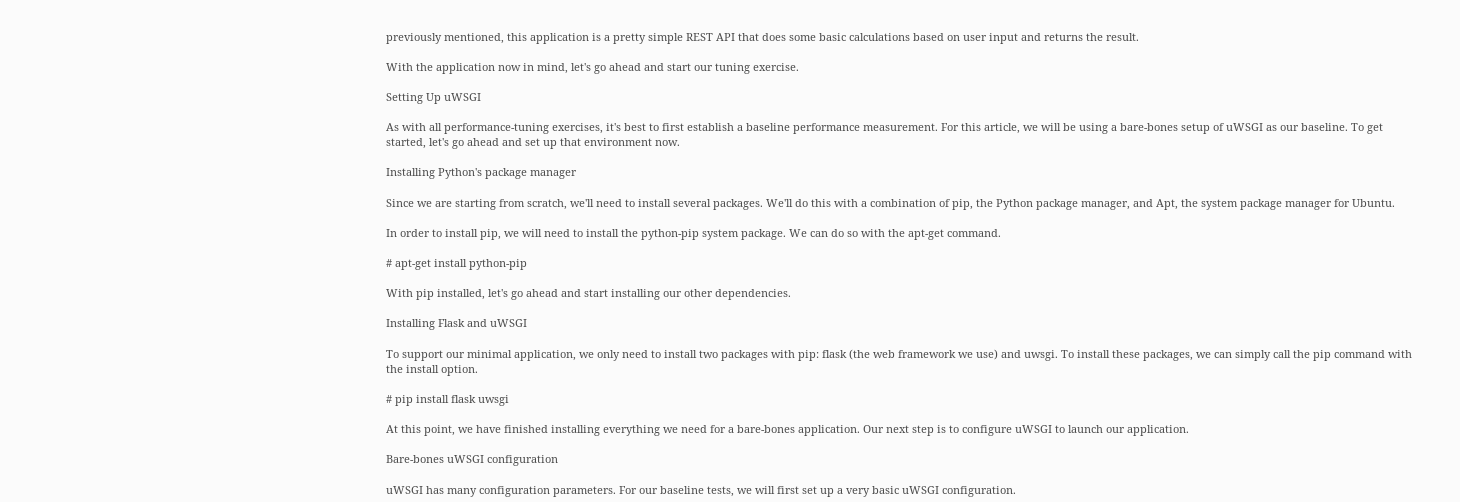previously mentioned, this application is a pretty simple REST API that does some basic calculations based on user input and returns the result.

With the application now in mind, let's go ahead and start our tuning exercise.

Setting Up uWSGI

As with all performance-tuning exercises, it's best to first establish a baseline performance measurement. For this article, we will be using a bare-bones setup of uWSGI as our baseline. To get started, let's go ahead and set up that environment now.

Installing Python's package manager

Since we are starting from scratch, we'll need to install several packages. We'll do this with a combination of pip, the Python package manager, and Apt, the system package manager for Ubuntu.

In order to install pip, we will need to install the python-pip system package. We can do so with the apt-get command.

# apt-get install python-pip

With pip installed, let's go ahead and start installing our other dependencies.

Installing Flask and uWSGI

To support our minimal application, we only need to install two packages with pip: flask (the web framework we use) and uwsgi. To install these packages, we can simply call the pip command with the install option.

# pip install flask uwsgi

At this point, we have finished installing everything we need for a bare-bones application. Our next step is to configure uWSGI to launch our application.

Bare-bones uWSGI configuration

uWSGI has many configuration parameters. For our baseline tests, we will first set up a very basic uWSGI configuration.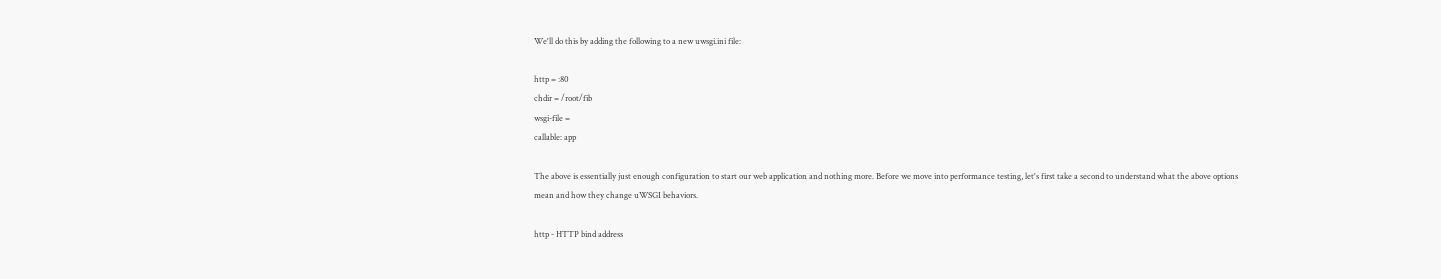We'll do this by adding the following to a new uwsgi.ini file:

http = :80
chdir = /root/fib
wsgi-file =
callable: app

The above is essentially just enough configuration to start our web application and nothing more. Before we move into performance testing, let's first take a second to understand what the above options mean and how they change uWSGI behaviors.

http - HTTP bind address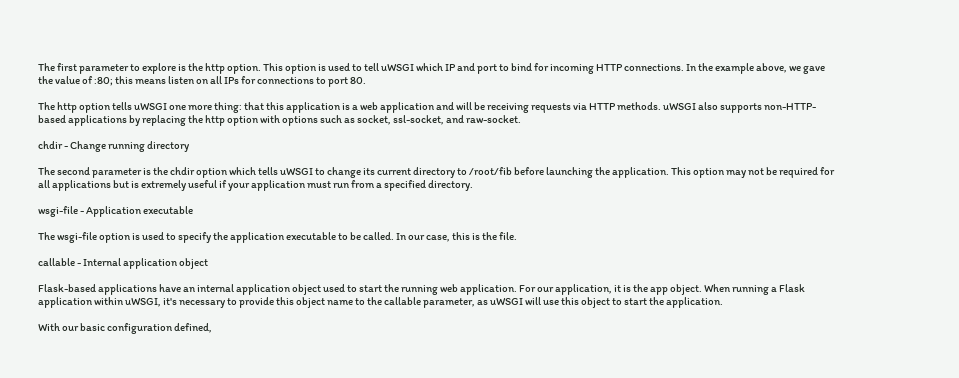The first parameter to explore is the http option. This option is used to tell uWSGI which IP and port to bind for incoming HTTP connections. In the example above, we gave the value of :80; this means listen on all IPs for connections to port 80.

The http option tells uWSGI one more thing: that this application is a web application and will be receiving requests via HTTP methods. uWSGI also supports non-HTTP-based applications by replacing the http option with options such as socket, ssl-socket, and raw-socket.

chdir - Change running directory

The second parameter is the chdir option which tells uWSGI to change its current directory to /root/fib before launching the application. This option may not be required for all applications but is extremely useful if your application must run from a specified directory.

wsgi-file - Application executable

The wsgi-file option is used to specify the application executable to be called. In our case, this is the file.

callable - Internal application object

Flask-based applications have an internal application object used to start the running web application. For our application, it is the app object. When running a Flask application within uWSGI, it's necessary to provide this object name to the callable parameter, as uWSGI will use this object to start the application.

With our basic configuration defined,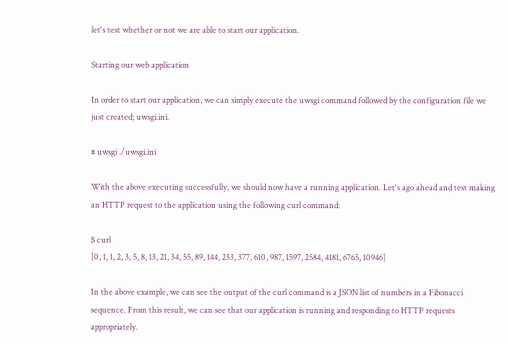let's test whether or not we are able to start our application.

Starting our web application

In order to start our application, we can simply execute the uwsgi command followed by the configuration file we just created; uwsgi.ini.

# uwsgi ./uwsgi.ini

With the above executing successfully, we should now have a running application. Let's ago ahead and test making an HTTP request to the application using the following curl command:

$ curl
[0, 1, 1, 2, 3, 5, 8, 13, 21, 34, 55, 89, 144, 233, 377, 610, 987, 1597, 2584, 4181, 6765, 10946]

In the above example, we can see the output of the curl command is a JSON list of numbers in a Fibonacci sequence. From this result, we can see that our application is running and responding to HTTP requests appropriately.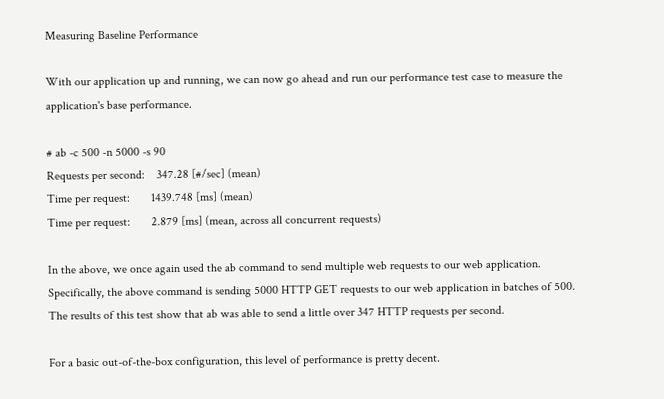Measuring Baseline Performance

With our application up and running, we can now go ahead and run our performance test case to measure the application's base performance.

# ab -c 500 -n 5000 -s 90
Requests per second:    347.28 [#/sec] (mean)
Time per request:       1439.748 [ms] (mean)
Time per request:       2.879 [ms] (mean, across all concurrent requests)

In the above, we once again used the ab command to send multiple web requests to our web application. Specifically, the above command is sending 5000 HTTP GET requests to our web application in batches of 500. The results of this test show that ab was able to send a little over 347 HTTP requests per second.

For a basic out-of-the-box configuration, this level of performance is pretty decent.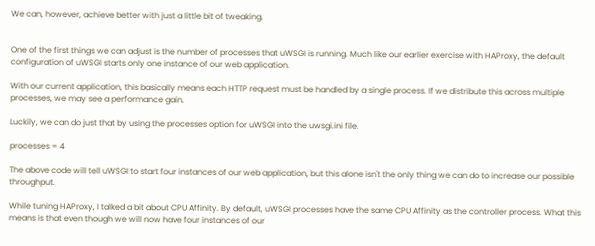We can, however, achieve better with just a little bit of tweaking.


One of the first things we can adjust is the number of processes that uWSGI is running. Much like our earlier exercise with HAProxy, the default configuration of uWSGI starts only one instance of our web application.

With our current application, this basically means each HTTP request must be handled by a single process. If we distribute this across multiple processes, we may see a performance gain.

Luckily, we can do just that by using the processes option for uWSGI into the uwsgi.ini file.

processes = 4

The above code will tell uWSGI to start four instances of our web application, but this alone isn't the only thing we can do to increase our possible throughput.

While tuning HAProxy, I talked a bit about CPU Affinity. By default, uWSGI processes have the same CPU Affinity as the controller process. What this means is that even though we will now have four instances of our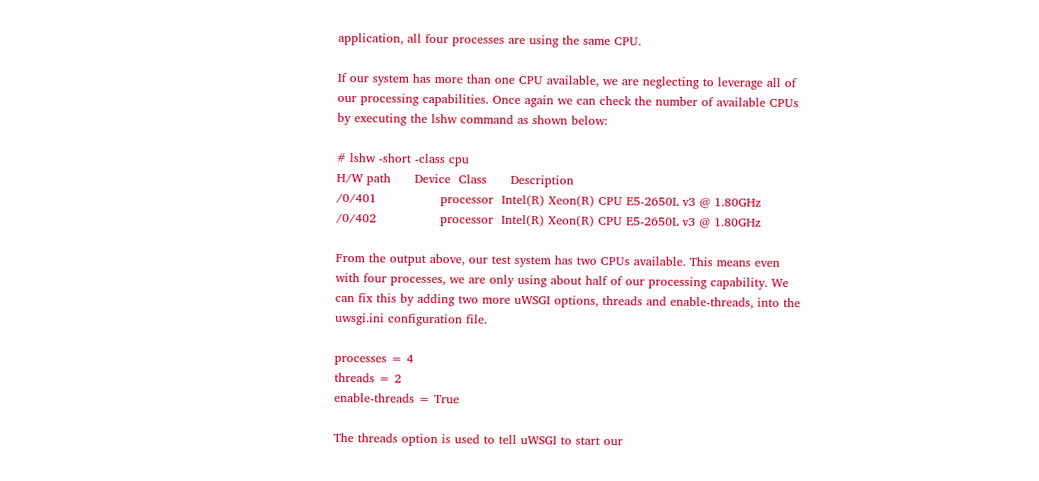application, all four processes are using the same CPU.

If our system has more than one CPU available, we are neglecting to leverage all of our processing capabilities. Once again we can check the number of available CPUs by executing the lshw command as shown below:

# lshw -short -class cpu
H/W path      Device  Class      Description
/0/401                processor  Intel(R) Xeon(R) CPU E5-2650L v3 @ 1.80GHz
/0/402                processor  Intel(R) Xeon(R) CPU E5-2650L v3 @ 1.80GHz

From the output above, our test system has two CPUs available. This means even with four processes, we are only using about half of our processing capability. We can fix this by adding two more uWSGI options, threads and enable-threads, into the uwsgi.ini configuration file.

processes = 4
threads = 2
enable-threads = True

The threads option is used to tell uWSGI to start our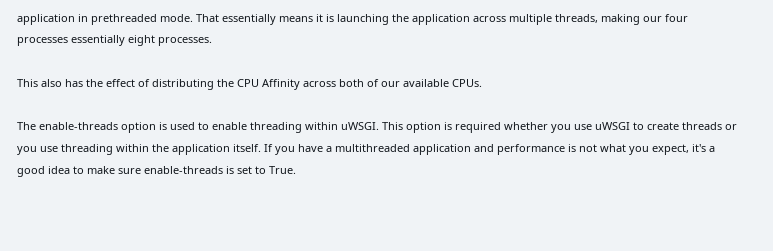application in prethreaded mode. That essentially means it is launching the application across multiple threads, making our four processes essentially eight processes.

This also has the effect of distributing the CPU Affinity across both of our available CPUs.

The enable-threads option is used to enable threading within uWSGI. This option is required whether you use uWSGI to create threads or you use threading within the application itself. If you have a multithreaded application and performance is not what you expect, it's a good idea to make sure enable-threads is set to True.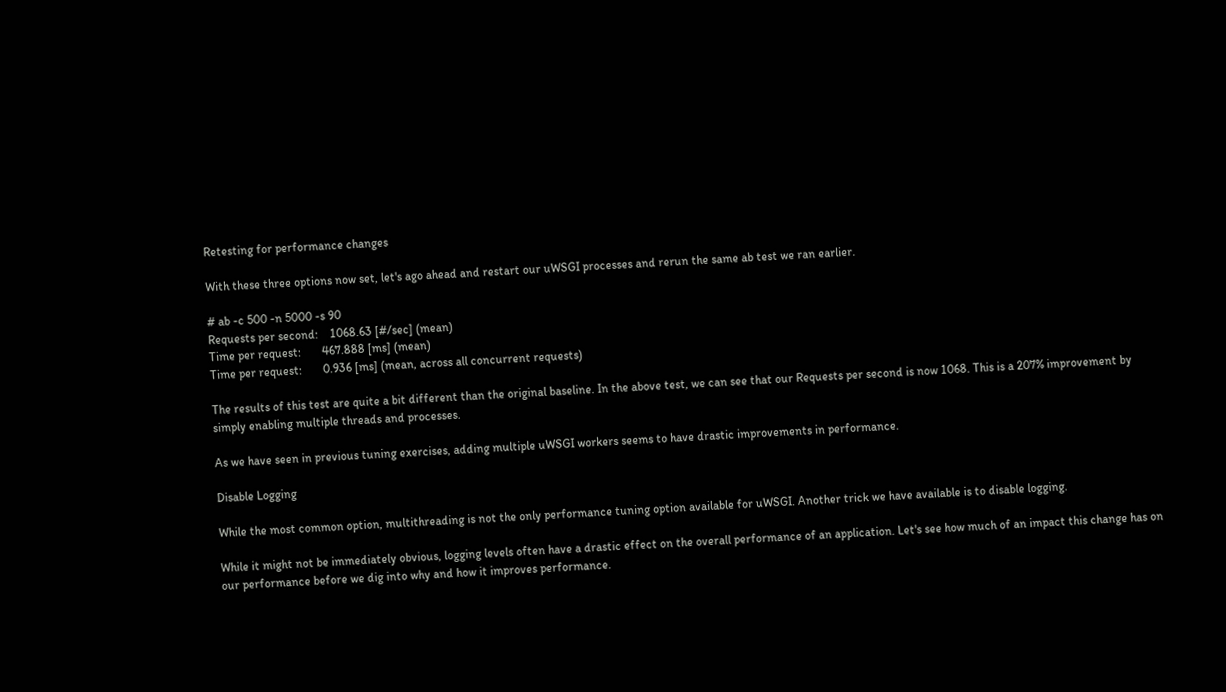Retesting for performance changes

With these three options now set, let's ago ahead and restart our uWSGI processes and rerun the same ab test we ran earlier.

# ab -c 500 -n 5000 -s 90
Requests per second:    1068.63 [#/sec] (mean)
Time per request:       467.888 [ms] (mean)
Time per request:       0.936 [ms] (mean, across all concurrent requests)

The results of this test are quite a bit different than the original baseline. In the above test, we can see that our Requests per second is now 1068. This is a 207% improvement by simply enabling multiple threads and processes.

As we have seen in previous tuning exercises, adding multiple uWSGI workers seems to have drastic improvements in performance.

Disable Logging

While the most common option, multithreading is not the only performance tuning option available for uWSGI. Another trick we have available is to disable logging.

While it might not be immediately obvious, logging levels often have a drastic effect on the overall performance of an application. Let's see how much of an impact this change has on our performance before we dig into why and how it improves performance.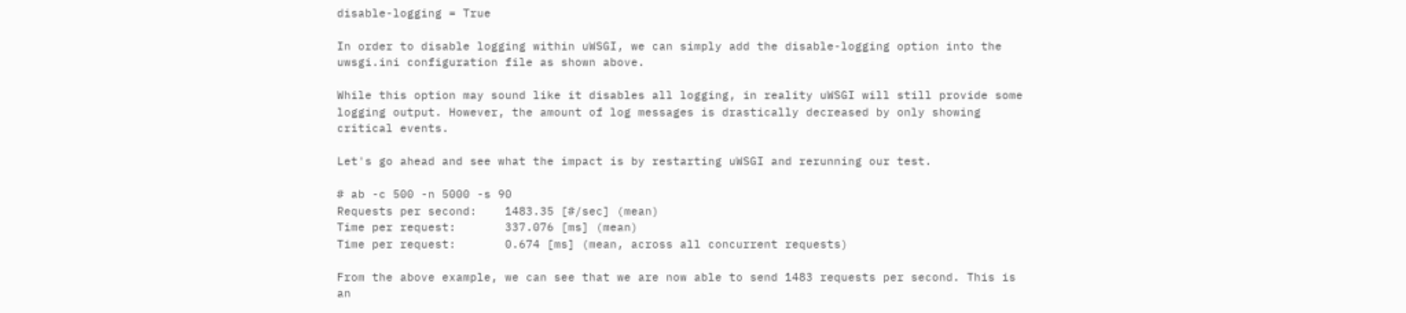disable-logging = True

In order to disable logging within uWSGI, we can simply add the disable-logging option into the uwsgi.ini configuration file as shown above.

While this option may sound like it disables all logging, in reality uWSGI will still provide some logging output. However, the amount of log messages is drastically decreased by only showing critical events.

Let's go ahead and see what the impact is by restarting uWSGI and rerunning our test.

# ab -c 500 -n 5000 -s 90
Requests per second:    1483.35 [#/sec] (mean)
Time per request:       337.076 [ms] (mean)
Time per request:       0.674 [ms] (mean, across all concurrent requests)

From the above example, we can see that we are now able to send 1483 requests per second. This is an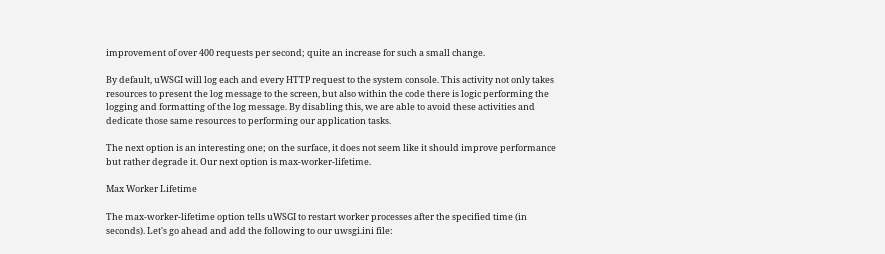improvement of over 400 requests per second; quite an increase for such a small change.

By default, uWSGI will log each and every HTTP request to the system console. This activity not only takes resources to present the log message to the screen, but also within the code there is logic performing the logging and formatting of the log message. By disabling this, we are able to avoid these activities and dedicate those same resources to performing our application tasks.

The next option is an interesting one; on the surface, it does not seem like it should improve performance but rather degrade it. Our next option is max-worker-lifetime.

Max Worker Lifetime

The max-worker-lifetime option tells uWSGI to restart worker processes after the specified time (in seconds). Let's go ahead and add the following to our uwsgi.ini file: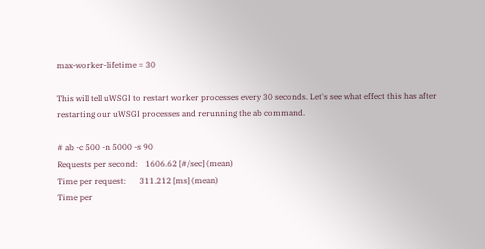max-worker-lifetime = 30

This will tell uWSGI to restart worker processes every 30 seconds. Let's see what effect this has after restarting our uWSGI processes and rerunning the ab command.

# ab -c 500 -n 5000 -s 90
Requests per second:    1606.62 [#/sec] (mean)
Time per request:       311.212 [ms] (mean)
Time per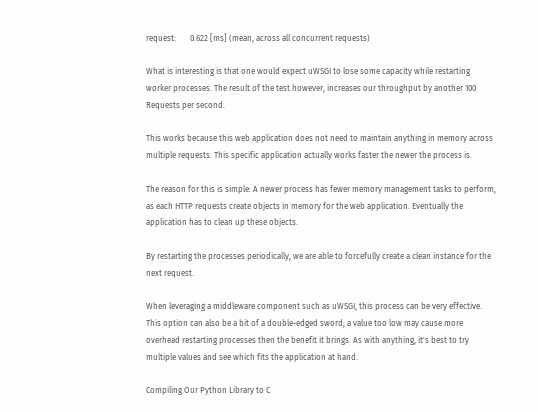request:       0.622 [ms] (mean, across all concurrent requests)

What is interesting is that one would expect uWSGI to lose some capacity while restarting worker processes. The result of the test however, increases our throughput by another 100 Requests per second.

This works because this web application does not need to maintain anything in memory across multiple requests. This specific application actually works faster the newer the process is.

The reason for this is simple: A newer process has fewer memory management tasks to perform, as each HTTP requests create objects in memory for the web application. Eventually the application has to clean up these objects.

By restarting the processes periodically, we are able to forcefully create a clean instance for the next request.

When leveraging a middleware component such as uWSGI, this process can be very effective. This option can also be a bit of a double-edged sword; a value too low may cause more overhead restarting processes then the benefit it brings. As with anything, it's best to try multiple values and see which fits the application at hand.

Compiling Our Python Library to C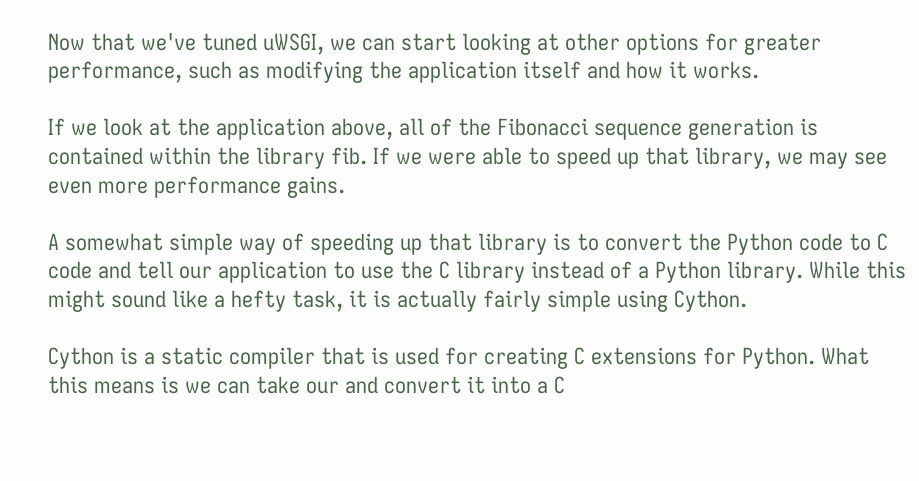Now that we've tuned uWSGI, we can start looking at other options for greater performance, such as modifying the application itself and how it works.

If we look at the application above, all of the Fibonacci sequence generation is contained within the library fib. If we were able to speed up that library, we may see even more performance gains.

A somewhat simple way of speeding up that library is to convert the Python code to C code and tell our application to use the C library instead of a Python library. While this might sound like a hefty task, it is actually fairly simple using Cython.

Cython is a static compiler that is used for creating C extensions for Python. What this means is we can take our and convert it into a C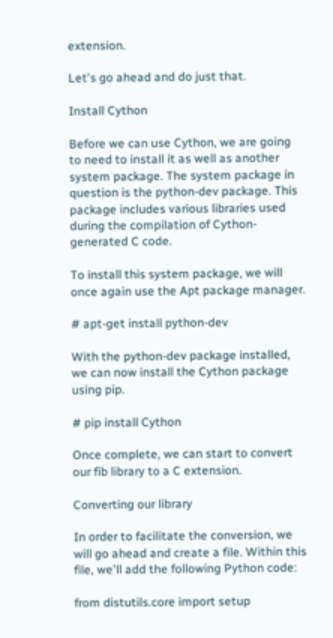extension.

Let's go ahead and do just that.

Install Cython

Before we can use Cython, we are going to need to install it as well as another system package. The system package in question is the python-dev package. This package includes various libraries used during the compilation of Cython-generated C code.

To install this system package, we will once again use the Apt package manager.

# apt-get install python-dev

With the python-dev package installed, we can now install the Cython package using pip.

# pip install Cython

Once complete, we can start to convert our fib library to a C extension.

Converting our library

In order to facilitate the conversion, we will go ahead and create a file. Within this file, we'll add the following Python code:

from distutils.core import setup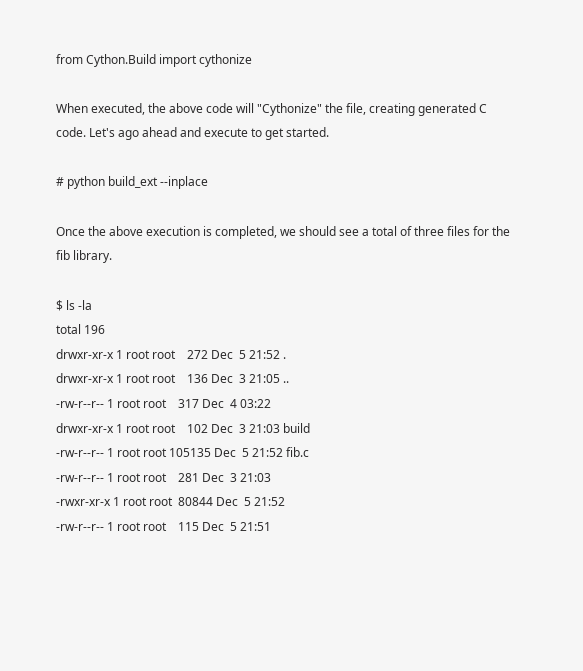from Cython.Build import cythonize

When executed, the above code will "Cythonize" the file, creating generated C code. Let's ago ahead and execute to get started.

# python build_ext --inplace

Once the above execution is completed, we should see a total of three files for the fib library.

$ ls -la
total 196
drwxr-xr-x 1 root root    272 Dec  5 21:52 .
drwxr-xr-x 1 root root    136 Dec  3 21:05 ..
-rw-r--r-- 1 root root    317 Dec  4 03:22
drwxr-xr-x 1 root root    102 Dec  3 21:03 build
-rw-r--r-- 1 root root 105135 Dec  5 21:52 fib.c
-rw-r--r-- 1 root root    281 Dec  3 21:03
-rwxr-xr-x 1 root root  80844 Dec  5 21:52
-rw-r--r-- 1 root root    115 Dec  5 21:51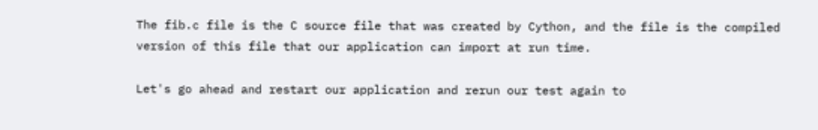The fib.c file is the C source file that was created by Cython, and the file is the compiled version of this file that our application can import at run time.

Let's go ahead and restart our application and rerun our test again to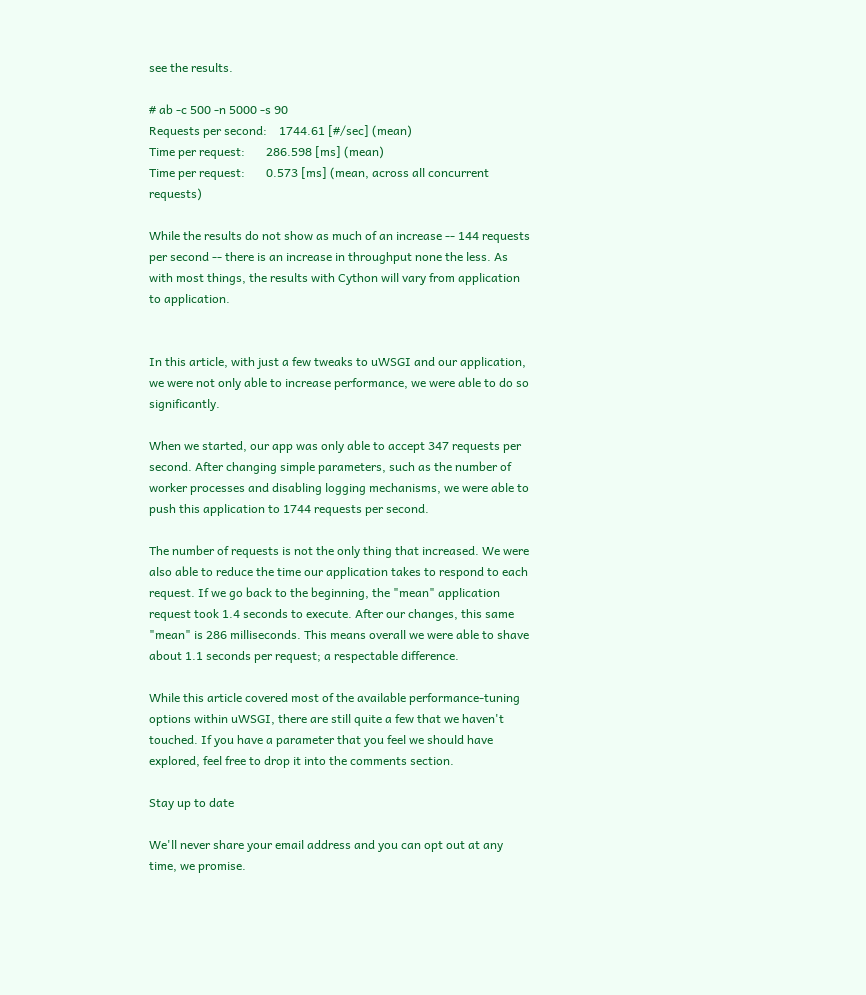see the results.

# ab -c 500 -n 5000 -s 90
Requests per second:    1744.61 [#/sec] (mean)
Time per request:       286.598 [ms] (mean)
Time per request:       0.573 [ms] (mean, across all concurrent requests)

While the results do not show as much of an increase -- 144 requests per second -- there is an increase in throughput none the less. As with most things, the results with Cython will vary from application to application.


In this article, with just a few tweaks to uWSGI and our application, we were not only able to increase performance, we were able to do so significantly.

When we started, our app was only able to accept 347 requests per second. After changing simple parameters, such as the number of worker processes and disabling logging mechanisms, we were able to push this application to 1744 requests per second.

The number of requests is not the only thing that increased. We were also able to reduce the time our application takes to respond to each request. If we go back to the beginning, the "mean" application request took 1.4 seconds to execute. After our changes, this same "mean" is 286 milliseconds. This means overall we were able to shave about 1.1 seconds per request; a respectable difference.

While this article covered most of the available performance-tuning options within uWSGI, there are still quite a few that we haven't touched. If you have a parameter that you feel we should have explored, feel free to drop it into the comments section.

Stay up to date

We'll never share your email address and you can opt out at any time, we promise.